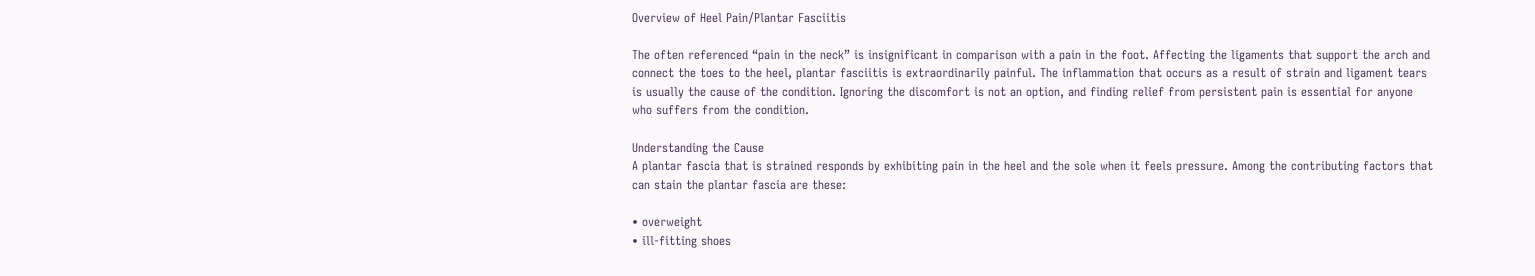Overview of Heel Pain/Plantar Fasciitis

The often referenced “pain in the neck” is insignificant in comparison with a pain in the foot. Affecting the ligaments that support the arch and connect the toes to the heel, plantar fasciitis is extraordinarily painful. The inflammation that occurs as a result of strain and ligament tears is usually the cause of the condition. Ignoring the discomfort is not an option, and finding relief from persistent pain is essential for anyone who suffers from the condition.

Understanding the Cause
A plantar fascia that is strained responds by exhibiting pain in the heel and the sole when it feels pressure. Among the contributing factors that can stain the plantar fascia are these:

• overweight
• ill-fitting shoes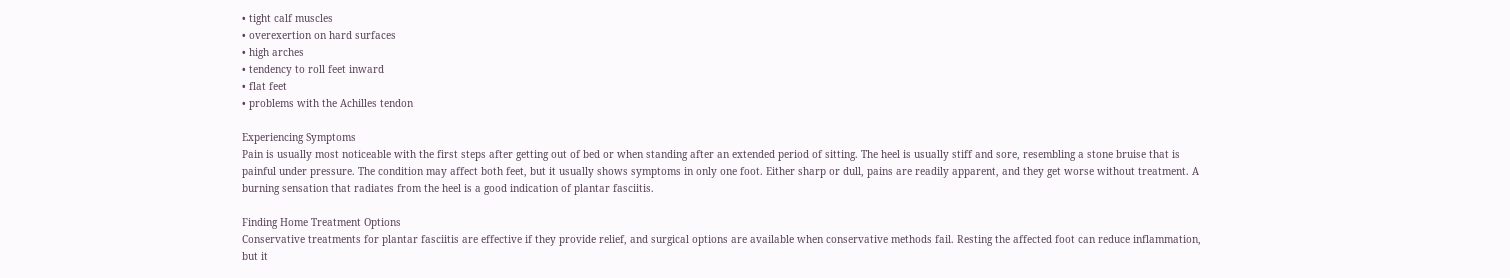• tight calf muscles
• overexertion on hard surfaces
• high arches
• tendency to roll feet inward
• flat feet
• problems with the Achilles tendon

Experiencing Symptoms
Pain is usually most noticeable with the first steps after getting out of bed or when standing after an extended period of sitting. The heel is usually stiff and sore, resembling a stone bruise that is painful under pressure. The condition may affect both feet, but it usually shows symptoms in only one foot. Either sharp or dull, pains are readily apparent, and they get worse without treatment. A burning sensation that radiates from the heel is a good indication of plantar fasciitis.

Finding Home Treatment Options
Conservative treatments for plantar fasciitis are effective if they provide relief, and surgical options are available when conservative methods fail. Resting the affected foot can reduce inflammation, but it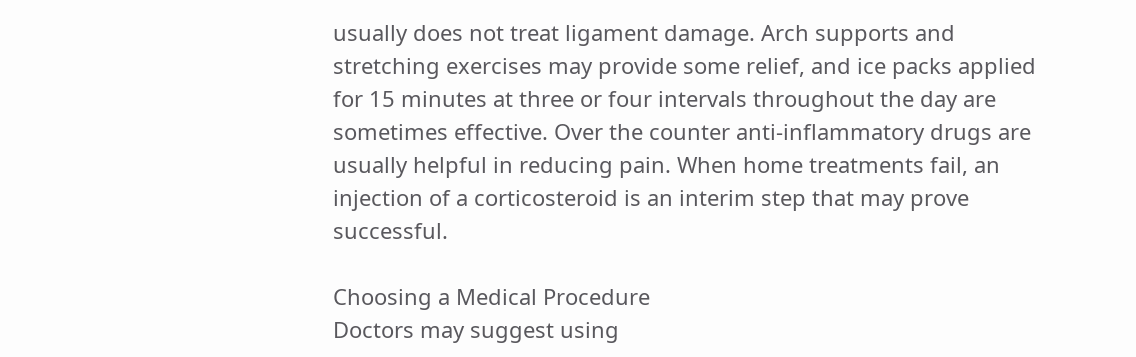usually does not treat ligament damage. Arch supports and stretching exercises may provide some relief, and ice packs applied for 15 minutes at three or four intervals throughout the day are sometimes effective. Over the counter anti-inflammatory drugs are usually helpful in reducing pain. When home treatments fail, an injection of a corticosteroid is an interim step that may prove successful.

Choosing a Medical Procedure
Doctors may suggest using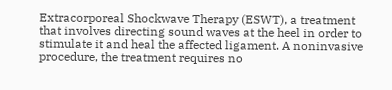Extracorporeal Shockwave Therapy (ESWT), a treatment that involves directing sound waves at the heel in order to stimulate it and heal the affected ligament. A noninvasive procedure, the treatment requires no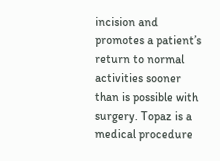incision and promotes a patient’s return to normal activities sooner than is possible with surgery. Topaz is a medical procedure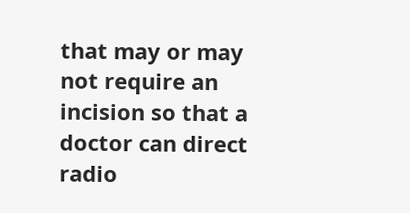that may or may not require an incision so that a doctor can direct radio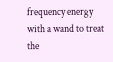frequency energy with a wand to treat the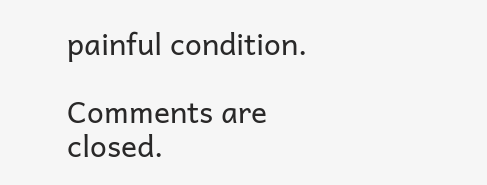painful condition.

Comments are closed.